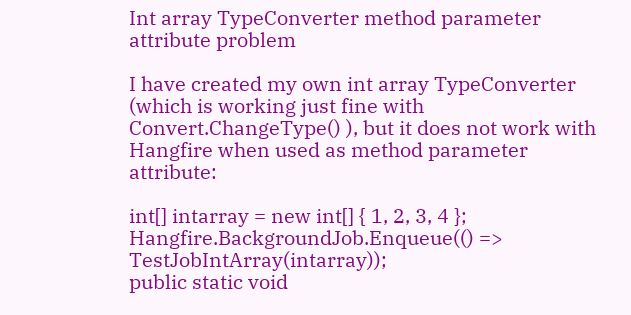Int array TypeConverter method parameter attribute problem

I have created my own int array TypeConverter (which is working just fine with Convert.ChangeType() ), but it does not work with Hangfire when used as method parameter attribute:

int[] intarray = new int[] { 1, 2, 3, 4 };
Hangfire.BackgroundJob.Enqueue(() => TestJobIntArray(intarray));
public static void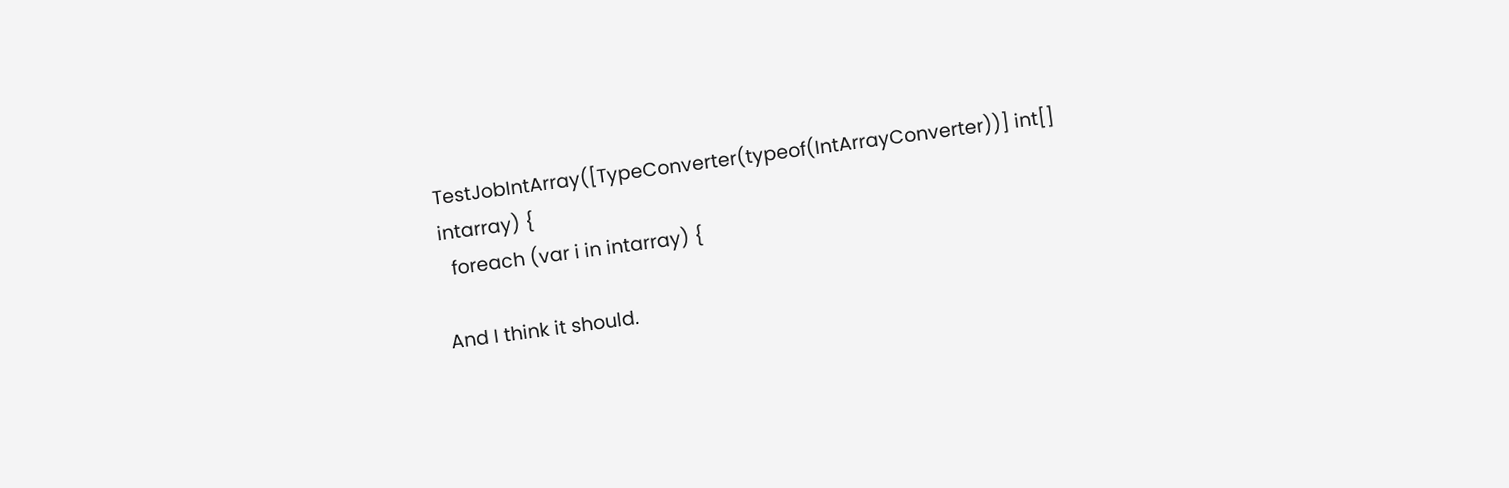TestJobIntArray([TypeConverter(typeof(IntArrayConverter))] int[] intarray) {
  foreach (var i in intarray) {

And I think it should.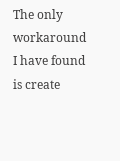The only workaround I have found is create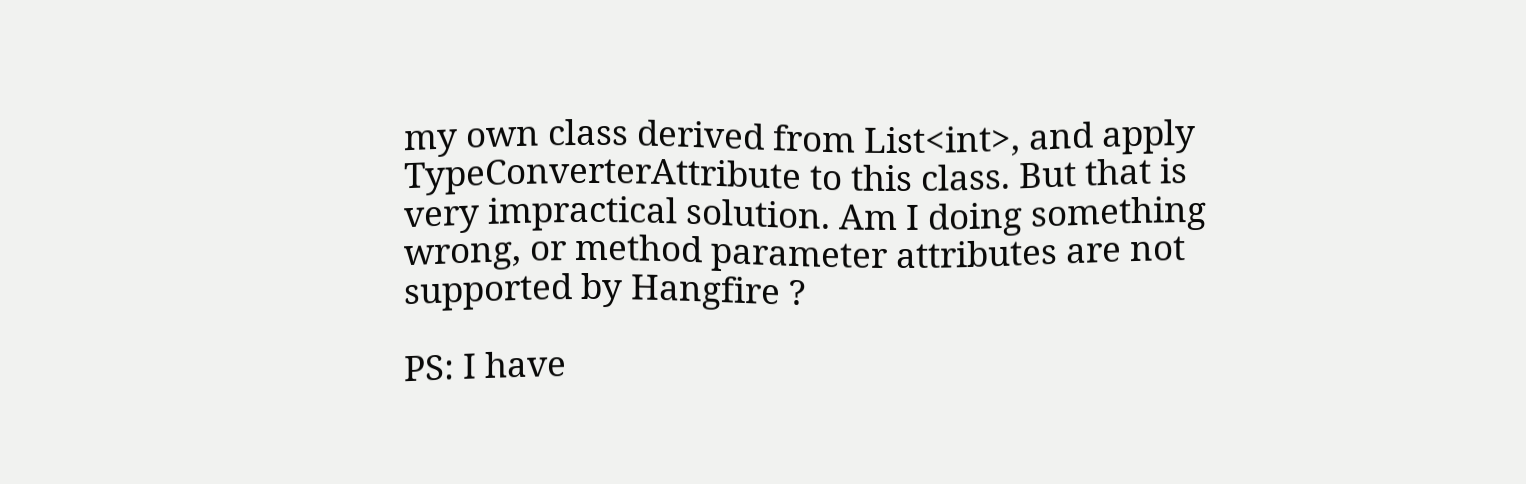my own class derived from List<int>, and apply TypeConverterAttribute to this class. But that is very impractical solution. Am I doing something wrong, or method parameter attributes are not supported by Hangfire ?

PS: I have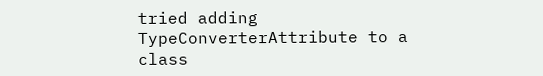tried adding TypeConverterAttribute to a class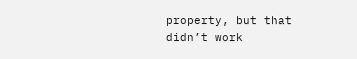property, but that didn’t work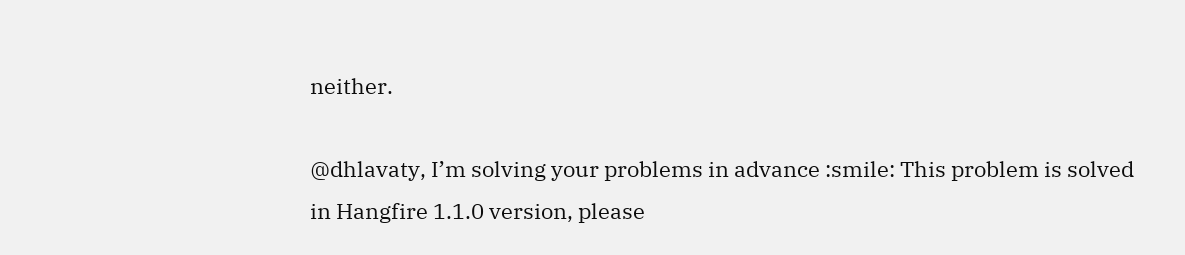neither.

@dhlavaty, I’m solving your problems in advance :smile: This problem is solved in Hangfire 1.1.0 version, please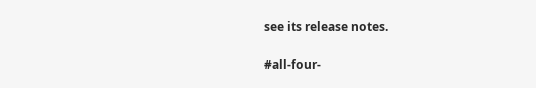see its release notes.

#all-four-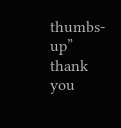thumbs-up” thank you